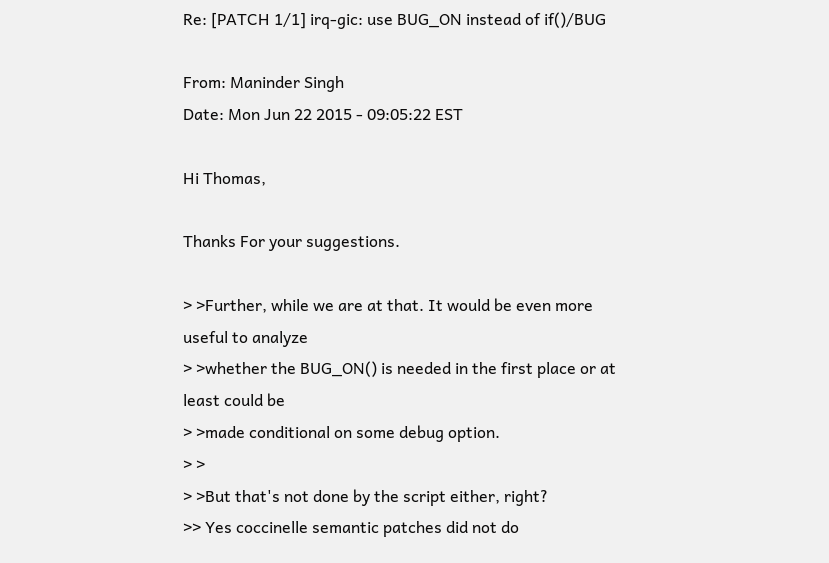Re: [PATCH 1/1] irq-gic: use BUG_ON instead of if()/BUG

From: Maninder Singh
Date: Mon Jun 22 2015 - 09:05:22 EST

Hi Thomas,

Thanks For your suggestions.

> >Further, while we are at that. It would be even more useful to analyze
> >whether the BUG_ON() is needed in the first place or at least could be
> >made conditional on some debug option.
> >
> >But that's not done by the script either, right?
>> Yes coccinelle semantic patches did not do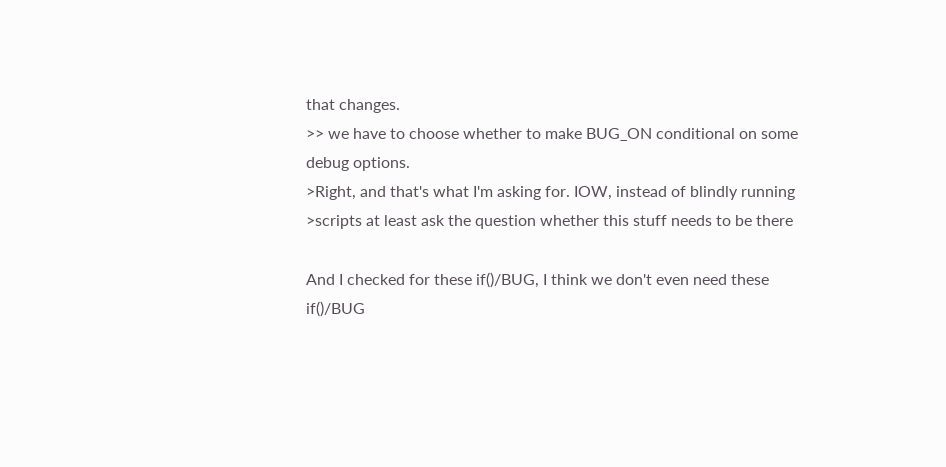that changes.
>> we have to choose whether to make BUG_ON conditional on some debug options.
>Right, and that's what I'm asking for. IOW, instead of blindly running
>scripts at least ask the question whether this stuff needs to be there

And I checked for these if()/BUG, I think we don't even need these if()/BUG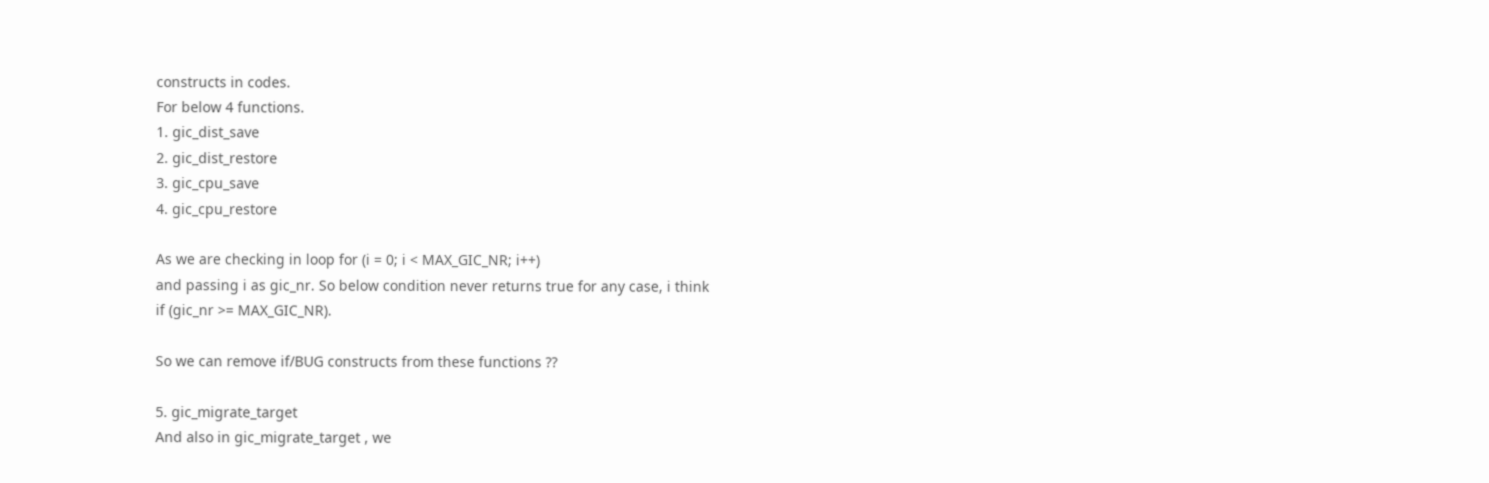constructs in codes.
For below 4 functions.
1. gic_dist_save
2. gic_dist_restore
3. gic_cpu_save
4. gic_cpu_restore

As we are checking in loop for (i = 0; i < MAX_GIC_NR; i++)
and passing i as gic_nr. So below condition never returns true for any case, i think
if (gic_nr >= MAX_GIC_NR).

So we can remove if/BUG constructs from these functions ??

5. gic_migrate_target
And also in gic_migrate_target , we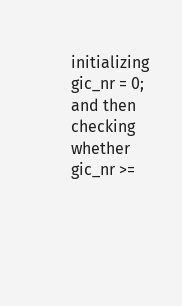initializing gic_nr = 0;
and then checking whether gic_nr >=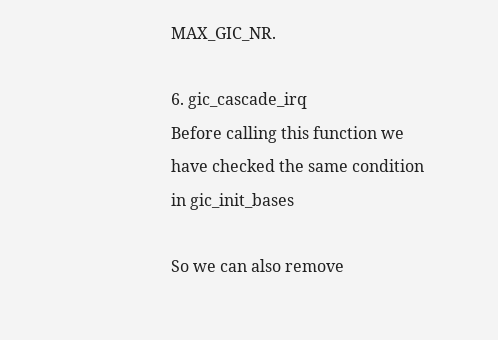MAX_GIC_NR.

6. gic_cascade_irq
Before calling this function we have checked the same condition in gic_init_bases

So we can also remove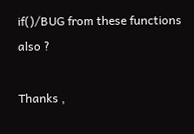if()/BUG from these functions also ?

Thanks ,